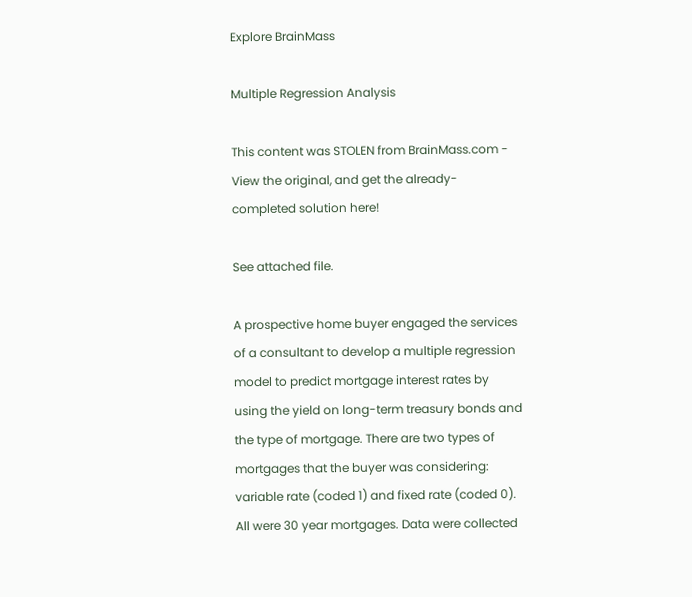Explore BrainMass

Multiple Regression Analysis

This content was STOLEN from BrainMass.com - View the original, and get the already-completed solution here!

See attached file.

A prospective home buyer engaged the services of a consultant to develop a multiple regression model to predict mortgage interest rates by using the yield on long-term treasury bonds and the type of mortgage. There are two types of mortgages that the buyer was considering: variable rate (coded 1) and fixed rate (coded 0). All were 30 year mortgages. Data were collected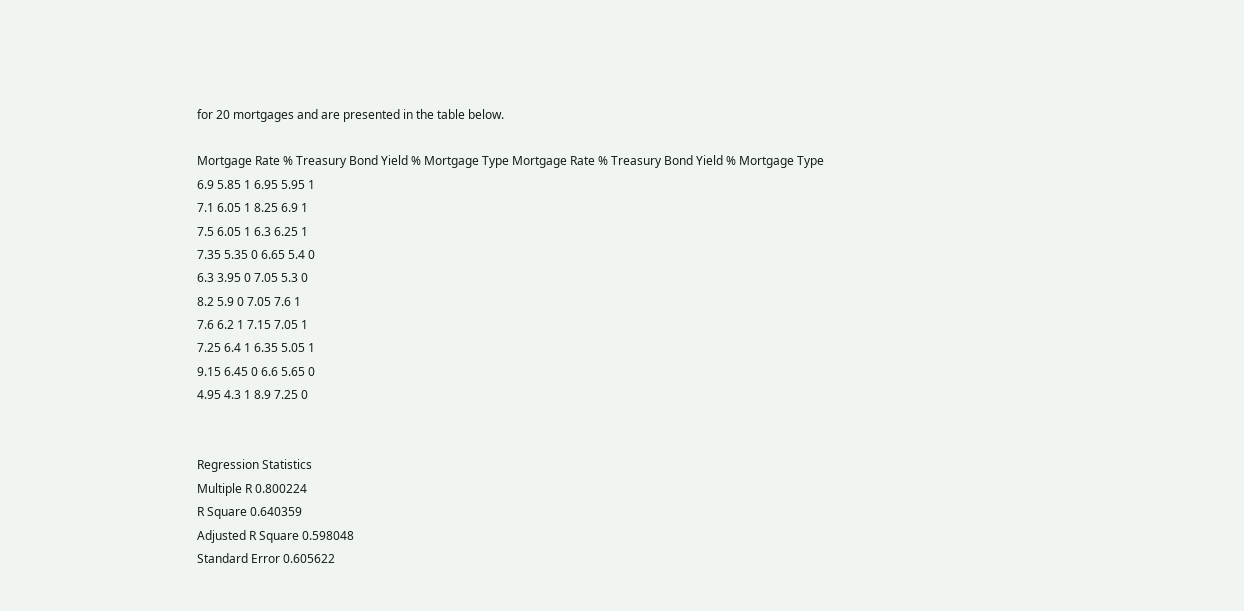for 20 mortgages and are presented in the table below.

Mortgage Rate % Treasury Bond Yield % Mortgage Type Mortgage Rate % Treasury Bond Yield % Mortgage Type
6.9 5.85 1 6.95 5.95 1
7.1 6.05 1 8.25 6.9 1
7.5 6.05 1 6.3 6.25 1
7.35 5.35 0 6.65 5.4 0
6.3 3.95 0 7.05 5.3 0
8.2 5.9 0 7.05 7.6 1
7.6 6.2 1 7.15 7.05 1
7.25 6.4 1 6.35 5.05 1
9.15 6.45 0 6.6 5.65 0
4.95 4.3 1 8.9 7.25 0


Regression Statistics
Multiple R 0.800224
R Square 0.640359
Adjusted R Square 0.598048
Standard Error 0.605622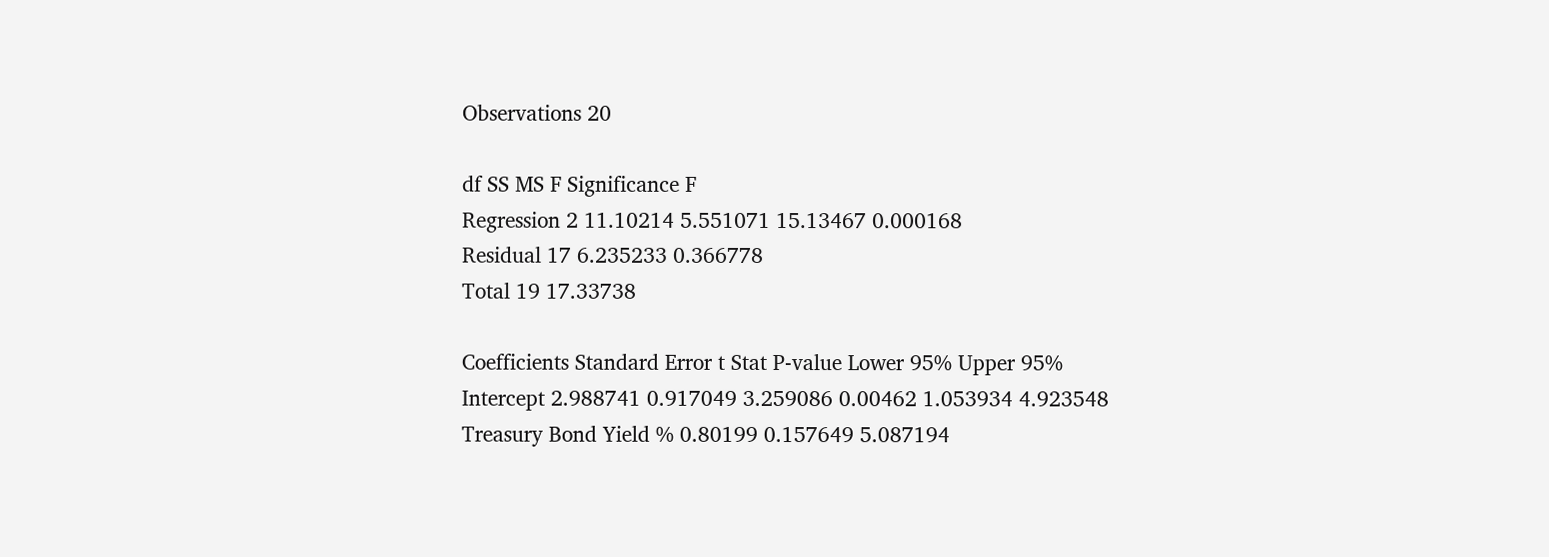Observations 20

df SS MS F Significance F
Regression 2 11.10214 5.551071 15.13467 0.000168
Residual 17 6.235233 0.366778
Total 19 17.33738

Coefficients Standard Error t Stat P-value Lower 95% Upper 95%
Intercept 2.988741 0.917049 3.259086 0.00462 1.053934 4.923548
Treasury Bond Yield % 0.80199 0.157649 5.087194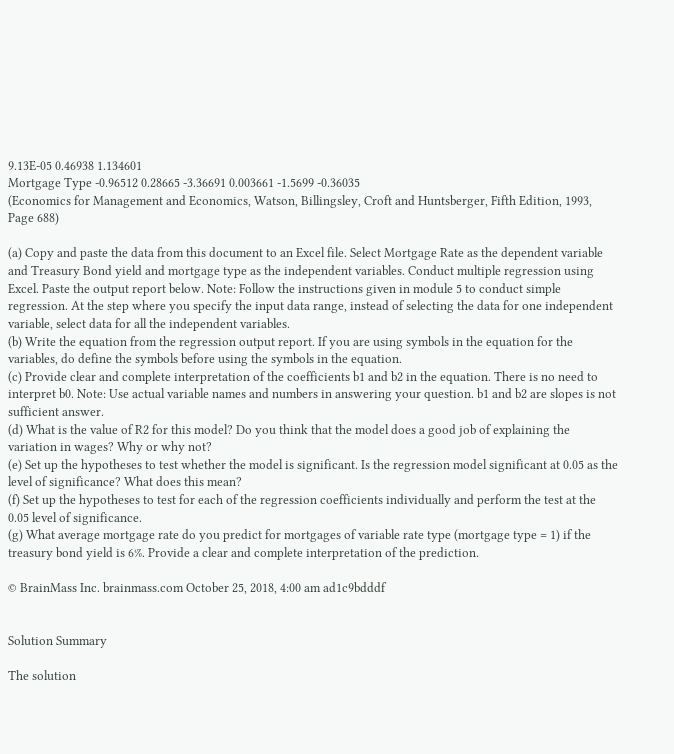9.13E-05 0.46938 1.134601
Mortgage Type -0.96512 0.28665 -3.36691 0.003661 -1.5699 -0.36035
(Economics for Management and Economics, Watson, Billingsley, Croft and Huntsberger, Fifth Edition, 1993, Page 688)

(a) Copy and paste the data from this document to an Excel file. Select Mortgage Rate as the dependent variable and Treasury Bond yield and mortgage type as the independent variables. Conduct multiple regression using Excel. Paste the output report below. Note: Follow the instructions given in module 5 to conduct simple regression. At the step where you specify the input data range, instead of selecting the data for one independent variable, select data for all the independent variables.
(b) Write the equation from the regression output report. If you are using symbols in the equation for the variables, do define the symbols before using the symbols in the equation.
(c) Provide clear and complete interpretation of the coefficients b1 and b2 in the equation. There is no need to interpret b0. Note: Use actual variable names and numbers in answering your question. b1 and b2 are slopes is not sufficient answer.
(d) What is the value of R2 for this model? Do you think that the model does a good job of explaining the variation in wages? Why or why not?
(e) Set up the hypotheses to test whether the model is significant. Is the regression model significant at 0.05 as the level of significance? What does this mean?
(f) Set up the hypotheses to test for each of the regression coefficients individually and perform the test at the 0.05 level of significance.
(g) What average mortgage rate do you predict for mortgages of variable rate type (mortgage type = 1) if the treasury bond yield is 6%. Provide a clear and complete interpretation of the prediction.

© BrainMass Inc. brainmass.com October 25, 2018, 4:00 am ad1c9bdddf


Solution Summary

The solution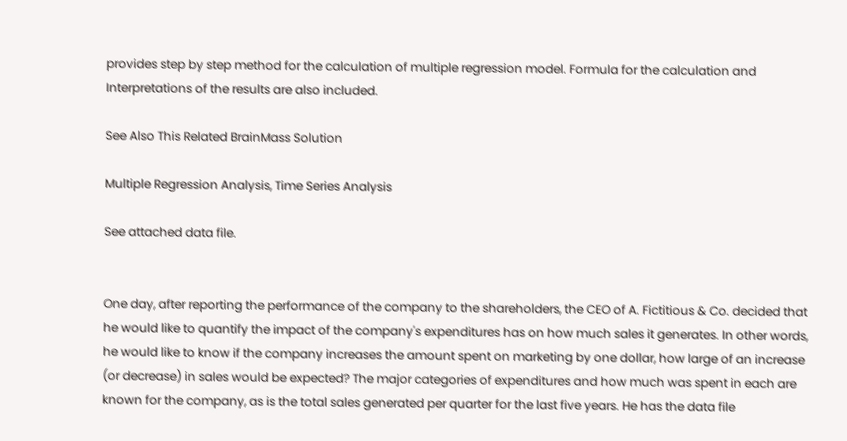provides step by step method for the calculation of multiple regression model. Formula for the calculation and Interpretations of the results are also included.

See Also This Related BrainMass Solution

Multiple Regression Analysis, Time Series Analysis

See attached data file.


One day, after reporting the performance of the company to the shareholders, the CEO of A. Fictitious & Co. decided that he would like to quantify the impact of the company's expenditures has on how much sales it generates. In other words, he would like to know if the company increases the amount spent on marketing by one dollar, how large of an increase (or decrease) in sales would be expected? The major categories of expenditures and how much was spent in each are known for the company, as is the total sales generated per quarter for the last five years. He has the data file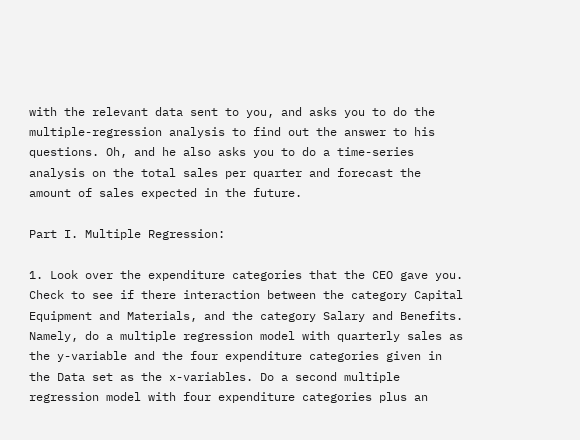with the relevant data sent to you, and asks you to do the multiple-regression analysis to find out the answer to his questions. Oh, and he also asks you to do a time-series analysis on the total sales per quarter and forecast the amount of sales expected in the future.

Part I. Multiple Regression:

1. Look over the expenditure categories that the CEO gave you. Check to see if there interaction between the category Capital Equipment and Materials, and the category Salary and Benefits. Namely, do a multiple regression model with quarterly sales as the y-variable and the four expenditure categories given in the Data set as the x-variables. Do a second multiple regression model with four expenditure categories plus an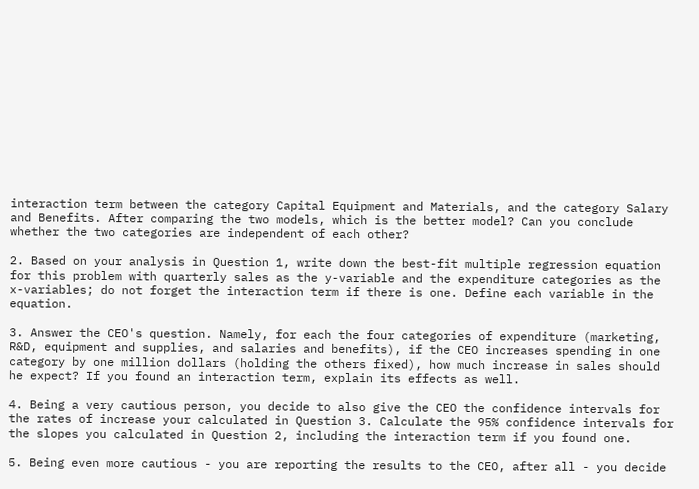interaction term between the category Capital Equipment and Materials, and the category Salary and Benefits. After comparing the two models, which is the better model? Can you conclude whether the two categories are independent of each other?

2. Based on your analysis in Question 1, write down the best-fit multiple regression equation for this problem with quarterly sales as the y-variable and the expenditure categories as the x-variables; do not forget the interaction term if there is one. Define each variable in the equation.

3. Answer the CEO's question. Namely, for each the four categories of expenditure (marketing, R&D, equipment and supplies, and salaries and benefits), if the CEO increases spending in one category by one million dollars (holding the others fixed), how much increase in sales should he expect? If you found an interaction term, explain its effects as well.

4. Being a very cautious person, you decide to also give the CEO the confidence intervals for the rates of increase your calculated in Question 3. Calculate the 95% confidence intervals for the slopes you calculated in Question 2, including the interaction term if you found one.

5. Being even more cautious - you are reporting the results to the CEO, after all - you decide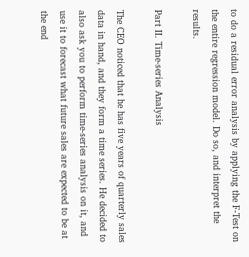to do a residual error analysis by applying the F-Test on the entire regression model. Do so, and interpret the results.

Part II. Time-series Analysis

The CEO noticed that he has five years of quarterly sales data in hand, and they form a time series. He decided to also ask you to perform time-series analysis on it, and use it to forecast what future sales are expected to be at the end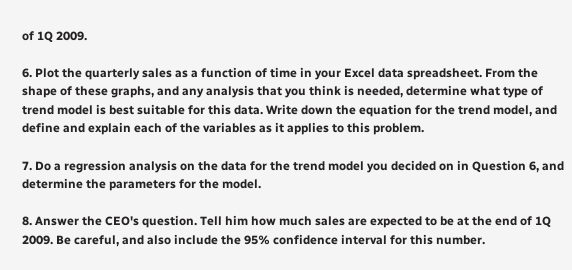of 1Q 2009.

6. Plot the quarterly sales as a function of time in your Excel data spreadsheet. From the shape of these graphs, and any analysis that you think is needed, determine what type of trend model is best suitable for this data. Write down the equation for the trend model, and define and explain each of the variables as it applies to this problem.

7. Do a regression analysis on the data for the trend model you decided on in Question 6, and determine the parameters for the model.

8. Answer the CEO's question. Tell him how much sales are expected to be at the end of 1Q 2009. Be careful, and also include the 95% confidence interval for this number.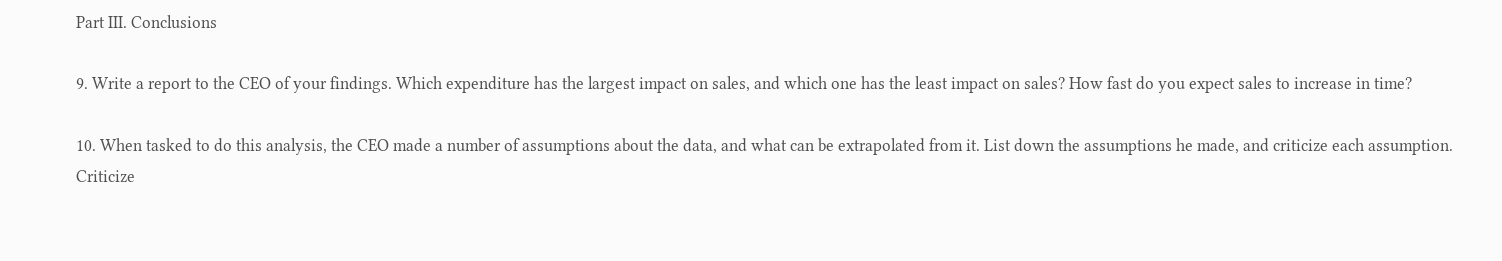Part III. Conclusions

9. Write a report to the CEO of your findings. Which expenditure has the largest impact on sales, and which one has the least impact on sales? How fast do you expect sales to increase in time?

10. When tasked to do this analysis, the CEO made a number of assumptions about the data, and what can be extrapolated from it. List down the assumptions he made, and criticize each assumption. Criticize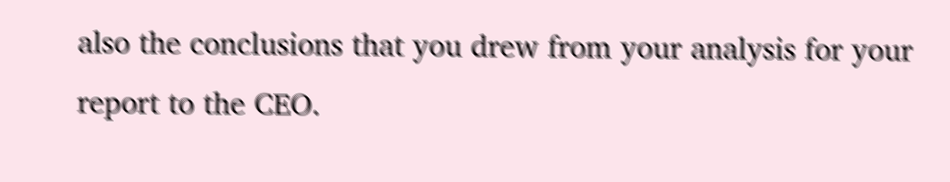also the conclusions that you drew from your analysis for your report to the CEO.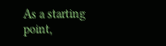As a starting point,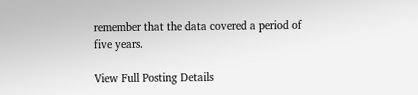remember that the data covered a period of five years.

View Full Posting Details